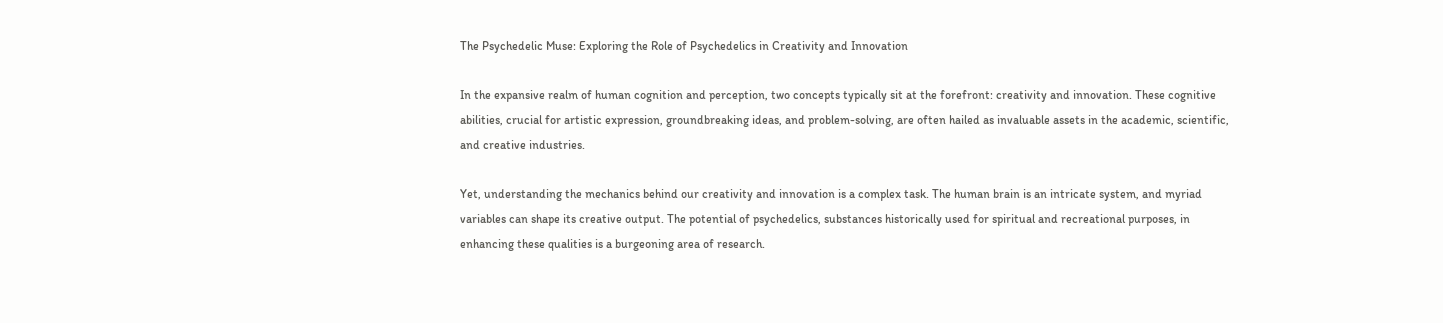The Psychedelic Muse: Exploring the Role of Psychedelics in Creativity and Innovation

In the expansive realm of human cognition and perception, two concepts typically sit at the forefront: creativity and innovation. These cognitive abilities, crucial for artistic expression, groundbreaking ideas, and problem-solving, are often hailed as invaluable assets in the academic, scientific, and creative industries.

Yet, understanding the mechanics behind our creativity and innovation is a complex task. The human brain is an intricate system, and myriad variables can shape its creative output. The potential of psychedelics, substances historically used for spiritual and recreational purposes, in enhancing these qualities is a burgeoning area of research.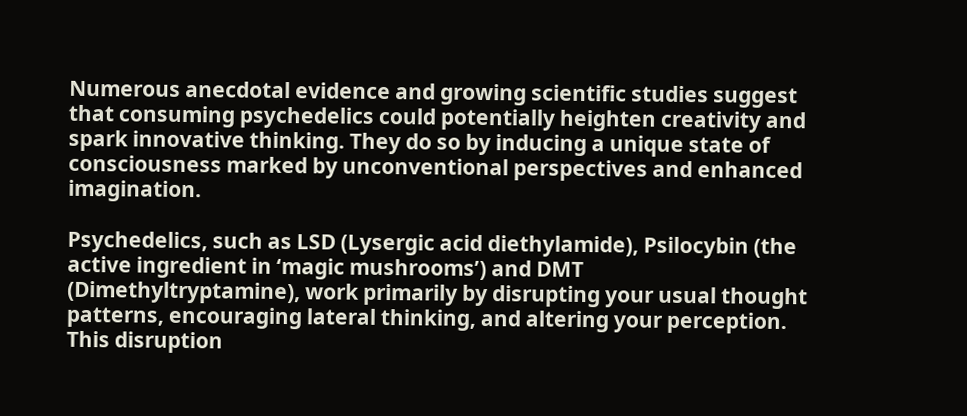Numerous anecdotal evidence and growing scientific studies suggest that consuming psychedelics could potentially heighten creativity and spark innovative thinking. They do so by inducing a unique state of consciousness marked by unconventional perspectives and enhanced imagination.

Psychedelics, such as LSD (Lysergic acid diethylamide), Psilocybin (the active ingredient in ‘magic mushrooms’) and DMT (Dimethyltryptamine), work primarily by disrupting your usual thought patterns, encouraging lateral thinking, and altering your perception. This disruption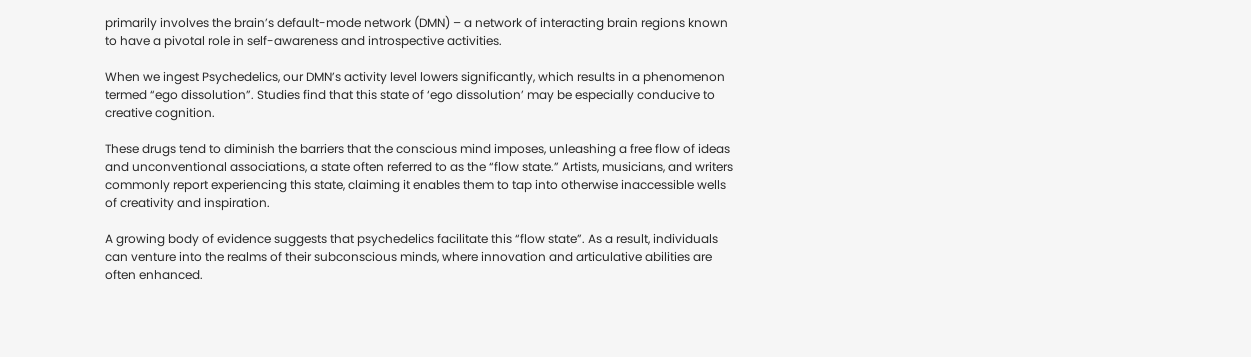primarily involves the brain’s default-mode network (DMN) – a network of interacting brain regions known to have a pivotal role in self-awareness and introspective activities.

When we ingest Psychedelics, our DMN’s activity level lowers significantly, which results in a phenomenon termed “ego dissolution”. Studies find that this state of ‘ego dissolution’ may be especially conducive to creative cognition.

These drugs tend to diminish the barriers that the conscious mind imposes, unleashing a free flow of ideas and unconventional associations, a state often referred to as the “flow state.” Artists, musicians, and writers commonly report experiencing this state, claiming it enables them to tap into otherwise inaccessible wells of creativity and inspiration.

A growing body of evidence suggests that psychedelics facilitate this “flow state”. As a result, individuals can venture into the realms of their subconscious minds, where innovation and articulative abilities are often enhanced.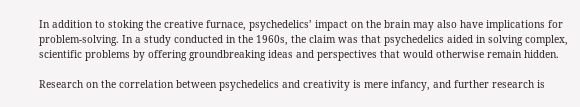In addition to stoking the creative furnace, psychedelics’ impact on the brain may also have implications for problem-solving. In a study conducted in the 1960s, the claim was that psychedelics aided in solving complex, scientific problems by offering groundbreaking ideas and perspectives that would otherwise remain hidden.

Research on the correlation between psychedelics and creativity is mere infancy, and further research is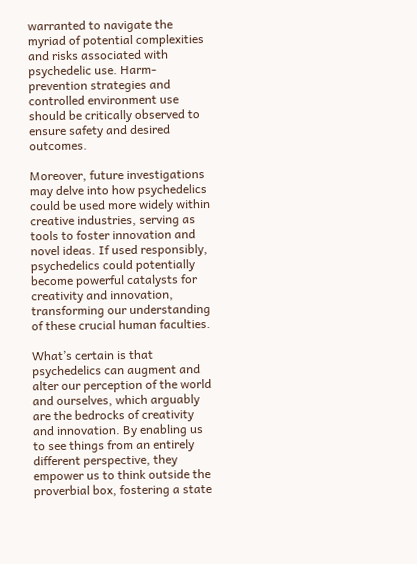warranted to navigate the myriad of potential complexities and risks associated with psychedelic use. Harm-prevention strategies and controlled environment use should be critically observed to ensure safety and desired outcomes.

Moreover, future investigations may delve into how psychedelics could be used more widely within creative industries, serving as tools to foster innovation and novel ideas. If used responsibly, psychedelics could potentially become powerful catalysts for creativity and innovation, transforming our understanding of these crucial human faculties.

What’s certain is that psychedelics can augment and alter our perception of the world and ourselves, which arguably are the bedrocks of creativity and innovation. By enabling us to see things from an entirely different perspective, they empower us to think outside the proverbial box, fostering a state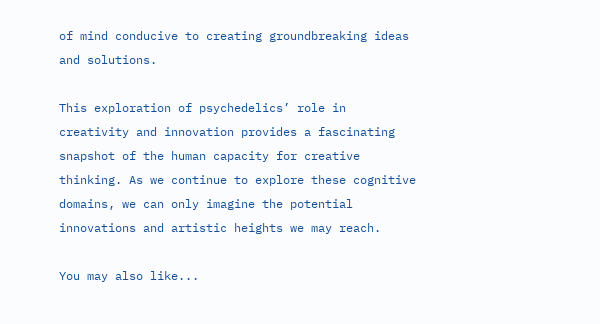of mind conducive to creating groundbreaking ideas and solutions.

This exploration of psychedelics’ role in creativity and innovation provides a fascinating snapshot of the human capacity for creative thinking. As we continue to explore these cognitive domains, we can only imagine the potential innovations and artistic heights we may reach.

You may also like...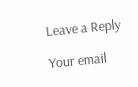Leave a Reply

Your email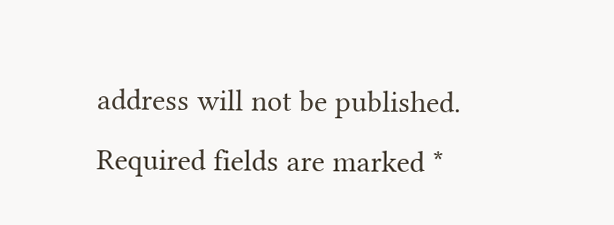address will not be published. Required fields are marked *